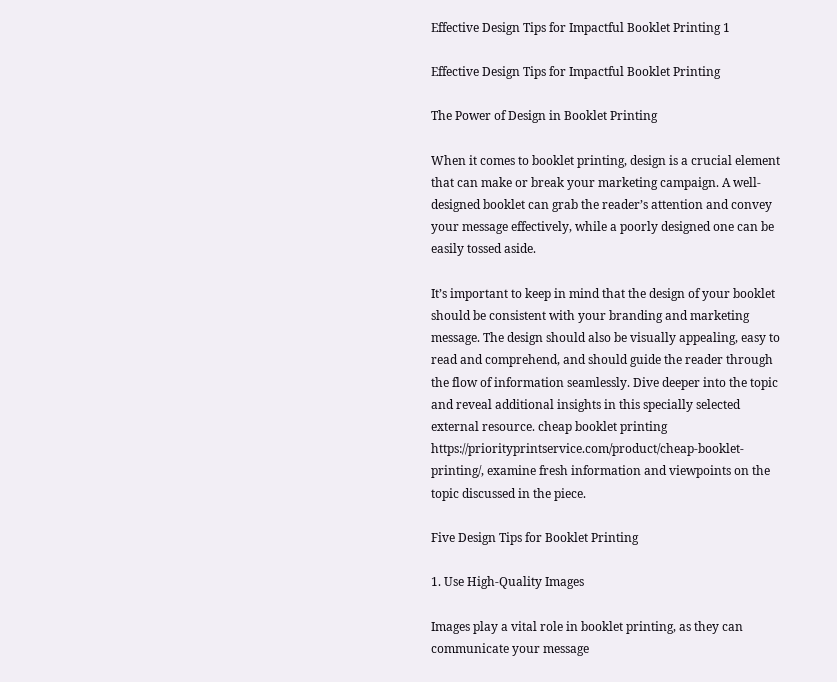Effective Design Tips for Impactful Booklet Printing 1

Effective Design Tips for Impactful Booklet Printing

The Power of Design in Booklet Printing

When it comes to booklet printing, design is a crucial element that can make or break your marketing campaign. A well-designed booklet can grab the reader’s attention and convey your message effectively, while a poorly designed one can be easily tossed aside.

It’s important to keep in mind that the design of your booklet should be consistent with your branding and marketing message. The design should also be visually appealing, easy to read and comprehend, and should guide the reader through the flow of information seamlessly. Dive deeper into the topic and reveal additional insights in this specially selected external resource. cheap booklet printing https://priorityprintservice.com/product/cheap-booklet-printing/, examine fresh information and viewpoints on the topic discussed in the piece.

Five Design Tips for Booklet Printing

1. Use High-Quality Images

Images play a vital role in booklet printing, as they can communicate your message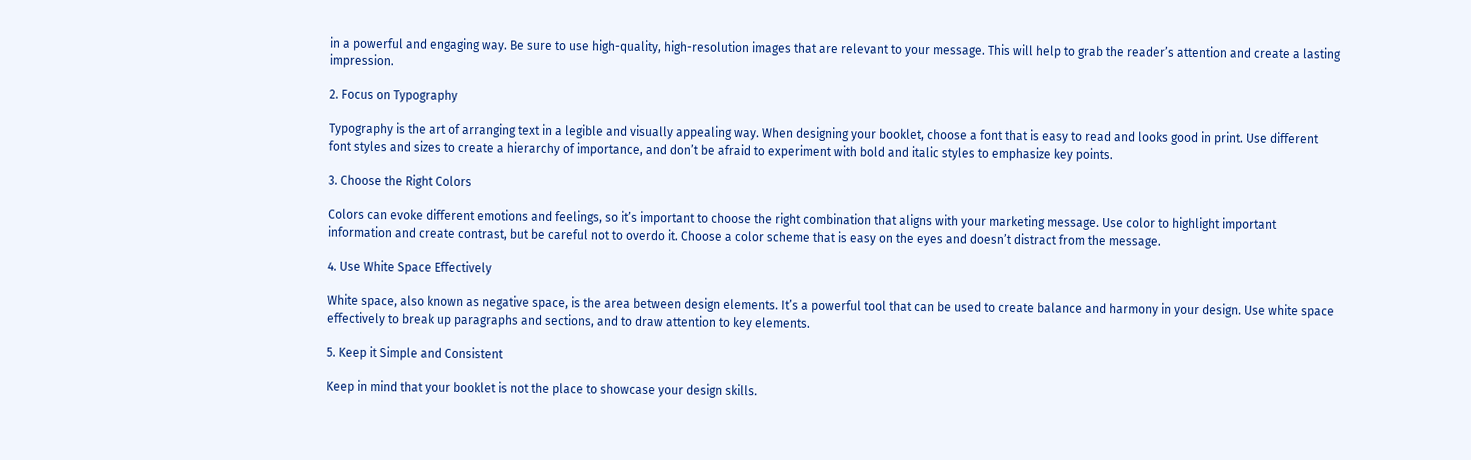in a powerful and engaging way. Be sure to use high-quality, high-resolution images that are relevant to your message. This will help to grab the reader’s attention and create a lasting impression.

2. Focus on Typography

Typography is the art of arranging text in a legible and visually appealing way. When designing your booklet, choose a font that is easy to read and looks good in print. Use different font styles and sizes to create a hierarchy of importance, and don’t be afraid to experiment with bold and italic styles to emphasize key points.

3. Choose the Right Colors

Colors can evoke different emotions and feelings, so it’s important to choose the right combination that aligns with your marketing message. Use color to highlight important information and create contrast, but be careful not to overdo it. Choose a color scheme that is easy on the eyes and doesn’t distract from the message.

4. Use White Space Effectively

White space, also known as negative space, is the area between design elements. It’s a powerful tool that can be used to create balance and harmony in your design. Use white space effectively to break up paragraphs and sections, and to draw attention to key elements.

5. Keep it Simple and Consistent

Keep in mind that your booklet is not the place to showcase your design skills.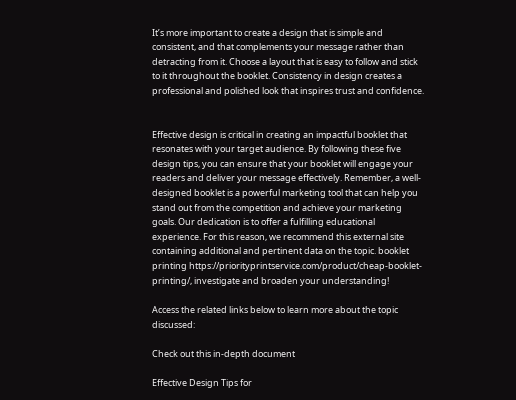It’s more important to create a design that is simple and consistent, and that complements your message rather than detracting from it. Choose a layout that is easy to follow and stick to it throughout the booklet. Consistency in design creates a professional and polished look that inspires trust and confidence.


Effective design is critical in creating an impactful booklet that resonates with your target audience. By following these five design tips, you can ensure that your booklet will engage your readers and deliver your message effectively. Remember, a well-designed booklet is a powerful marketing tool that can help you stand out from the competition and achieve your marketing goals. Our dedication is to offer a fulfilling educational experience. For this reason, we recommend this external site containing additional and pertinent data on the topic. booklet printing https://priorityprintservice.com/product/cheap-booklet-printing/, investigate and broaden your understanding!

Access the related links below to learn more about the topic discussed:

Check out this in-depth document

Effective Design Tips for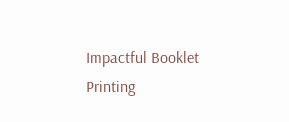Impactful Booklet Printing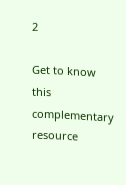2

Get to know this complementary resource